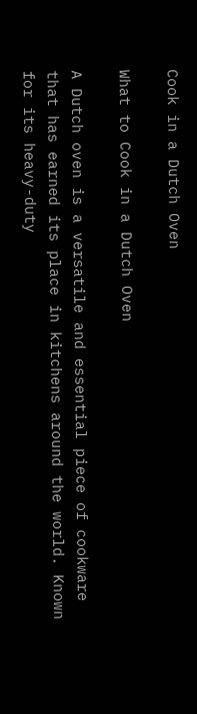Cook in a Dutch Oven

What to Cook in a Dutch Oven

A Dutch oven is a versatile and essential piece of cookware that has earned its place in kitchens around the world. Known for its heavy-duty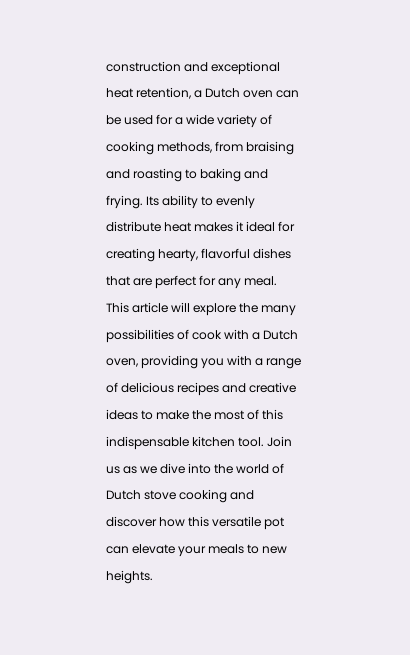construction and exceptional heat retention, a Dutch oven can be used for a wide variety of cooking methods, from braising and roasting to baking and frying. Its ability to evenly distribute heat makes it ideal for creating hearty, flavorful dishes that are perfect for any meal. This article will explore the many possibilities of cook with a Dutch oven, providing you with a range of delicious recipes and creative ideas to make the most of this indispensable kitchen tool. Join us as we dive into the world of Dutch stove cooking and discover how this versatile pot can elevate your meals to new heights.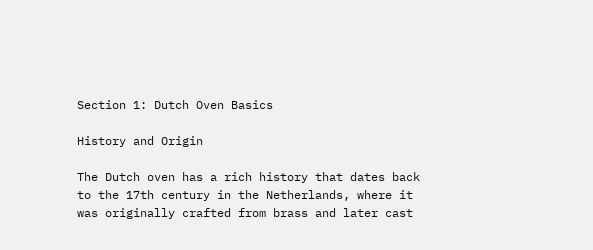Section 1: Dutch Oven Basics

History and Origin

The Dutch oven has a rich history that dates back to the 17th century in the Netherlands, where it was originally crafted from brass and later cast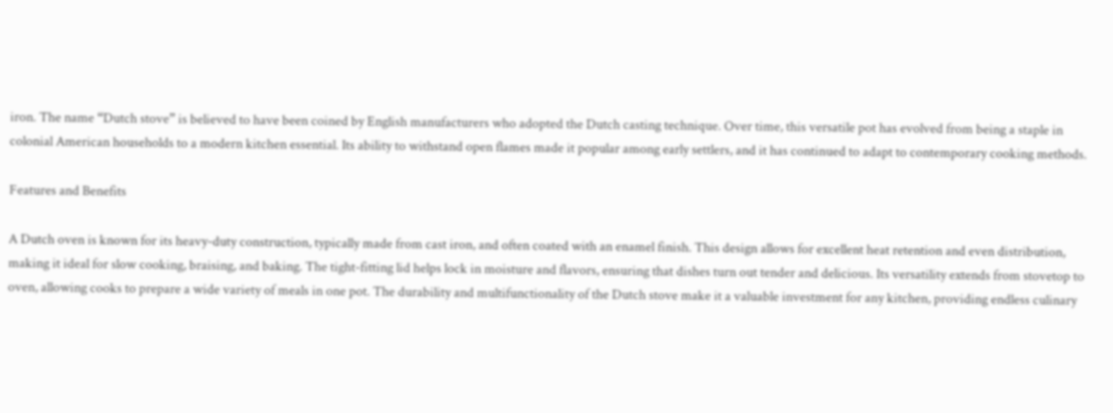iron. The name “Dutch stove” is believed to have been coined by English manufacturers who adopted the Dutch casting technique. Over time, this versatile pot has evolved from being a staple in colonial American households to a modern kitchen essential. Its ability to withstand open flames made it popular among early settlers, and it has continued to adapt to contemporary cooking methods.

Features and Benefits

A Dutch oven is known for its heavy-duty construction, typically made from cast iron, and often coated with an enamel finish. This design allows for excellent heat retention and even distribution, making it ideal for slow cooking, braising, and baking. The tight-fitting lid helps lock in moisture and flavors, ensuring that dishes turn out tender and delicious. Its versatility extends from stovetop to oven, allowing cooks to prepare a wide variety of meals in one pot. The durability and multifunctionality of the Dutch stove make it a valuable investment for any kitchen, providing endless culinary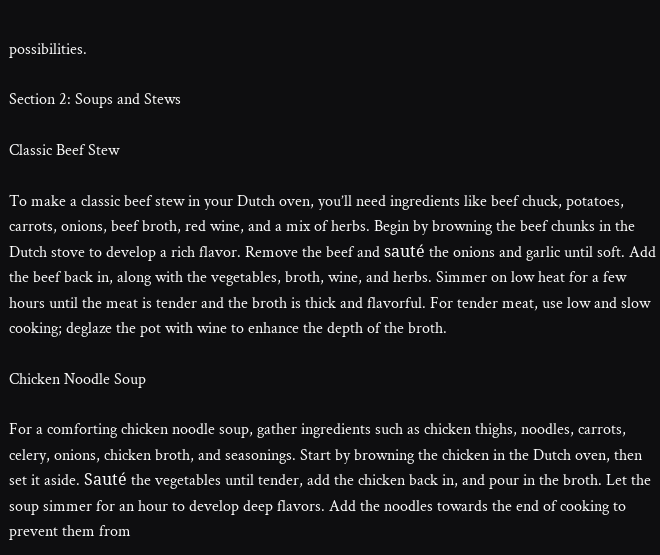possibilities.

Section 2: Soups and Stews

Classic Beef Stew

To make a classic beef stew in your Dutch oven, you’ll need ingredients like beef chuck, potatoes, carrots, onions, beef broth, red wine, and a mix of herbs. Begin by browning the beef chunks in the Dutch stove to develop a rich flavor. Remove the beef and sauté the onions and garlic until soft. Add the beef back in, along with the vegetables, broth, wine, and herbs. Simmer on low heat for a few hours until the meat is tender and the broth is thick and flavorful. For tender meat, use low and slow cooking; deglaze the pot with wine to enhance the depth of the broth.

Chicken Noodle Soup

For a comforting chicken noodle soup, gather ingredients such as chicken thighs, noodles, carrots, celery, onions, chicken broth, and seasonings. Start by browning the chicken in the Dutch oven, then set it aside. Sauté the vegetables until tender, add the chicken back in, and pour in the broth. Let the soup simmer for an hour to develop deep flavors. Add the noodles towards the end of cooking to prevent them from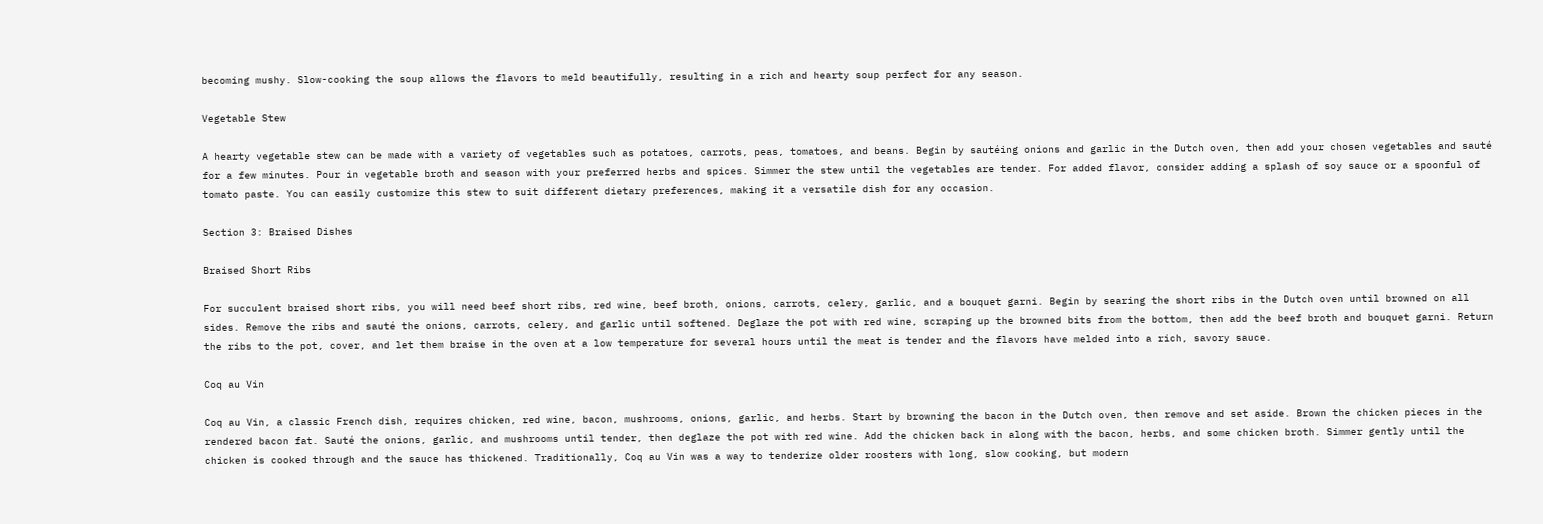becoming mushy. Slow-cooking the soup allows the flavors to meld beautifully, resulting in a rich and hearty soup perfect for any season.

Vegetable Stew

A hearty vegetable stew can be made with a variety of vegetables such as potatoes, carrots, peas, tomatoes, and beans. Begin by sautéing onions and garlic in the Dutch oven, then add your chosen vegetables and sauté for a few minutes. Pour in vegetable broth and season with your preferred herbs and spices. Simmer the stew until the vegetables are tender. For added flavor, consider adding a splash of soy sauce or a spoonful of tomato paste. You can easily customize this stew to suit different dietary preferences, making it a versatile dish for any occasion.

Section 3: Braised Dishes

Braised Short Ribs

For succulent braised short ribs, you will need beef short ribs, red wine, beef broth, onions, carrots, celery, garlic, and a bouquet garni. Begin by searing the short ribs in the Dutch oven until browned on all sides. Remove the ribs and sauté the onions, carrots, celery, and garlic until softened. Deglaze the pot with red wine, scraping up the browned bits from the bottom, then add the beef broth and bouquet garni. Return the ribs to the pot, cover, and let them braise in the oven at a low temperature for several hours until the meat is tender and the flavors have melded into a rich, savory sauce.

Coq au Vin

Coq au Vin, a classic French dish, requires chicken, red wine, bacon, mushrooms, onions, garlic, and herbs. Start by browning the bacon in the Dutch oven, then remove and set aside. Brown the chicken pieces in the rendered bacon fat. Sauté the onions, garlic, and mushrooms until tender, then deglaze the pot with red wine. Add the chicken back in along with the bacon, herbs, and some chicken broth. Simmer gently until the chicken is cooked through and the sauce has thickened. Traditionally, Coq au Vin was a way to tenderize older roosters with long, slow cooking, but modern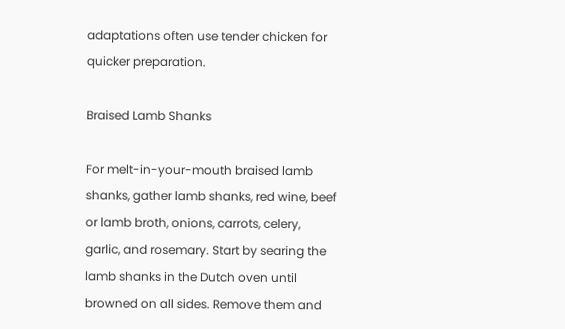adaptations often use tender chicken for quicker preparation.

Braised Lamb Shanks

For melt-in-your-mouth braised lamb shanks, gather lamb shanks, red wine, beef or lamb broth, onions, carrots, celery, garlic, and rosemary. Start by searing the lamb shanks in the Dutch oven until browned on all sides. Remove them and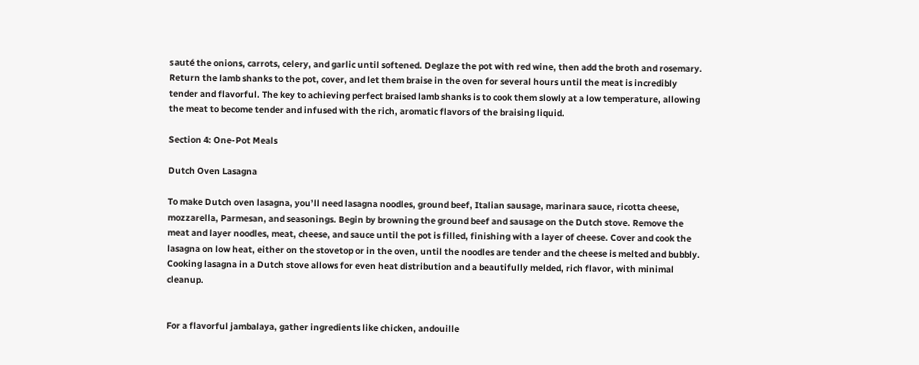sauté the onions, carrots, celery, and garlic until softened. Deglaze the pot with red wine, then add the broth and rosemary. Return the lamb shanks to the pot, cover, and let them braise in the oven for several hours until the meat is incredibly tender and flavorful. The key to achieving perfect braised lamb shanks is to cook them slowly at a low temperature, allowing the meat to become tender and infused with the rich, aromatic flavors of the braising liquid.

Section 4: One-Pot Meals

Dutch Oven Lasagna

To make Dutch oven lasagna, you’ll need lasagna noodles, ground beef, Italian sausage, marinara sauce, ricotta cheese, mozzarella, Parmesan, and seasonings. Begin by browning the ground beef and sausage on the Dutch stove. Remove the meat and layer noodles, meat, cheese, and sauce until the pot is filled, finishing with a layer of cheese. Cover and cook the lasagna on low heat, either on the stovetop or in the oven, until the noodles are tender and the cheese is melted and bubbly. Cooking lasagna in a Dutch stove allows for even heat distribution and a beautifully melded, rich flavor, with minimal cleanup.


For a flavorful jambalaya, gather ingredients like chicken, andouille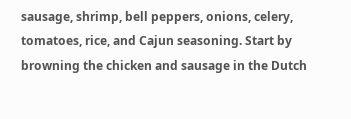sausage, shrimp, bell peppers, onions, celery, tomatoes, rice, and Cajun seasoning. Start by browning the chicken and sausage in the Dutch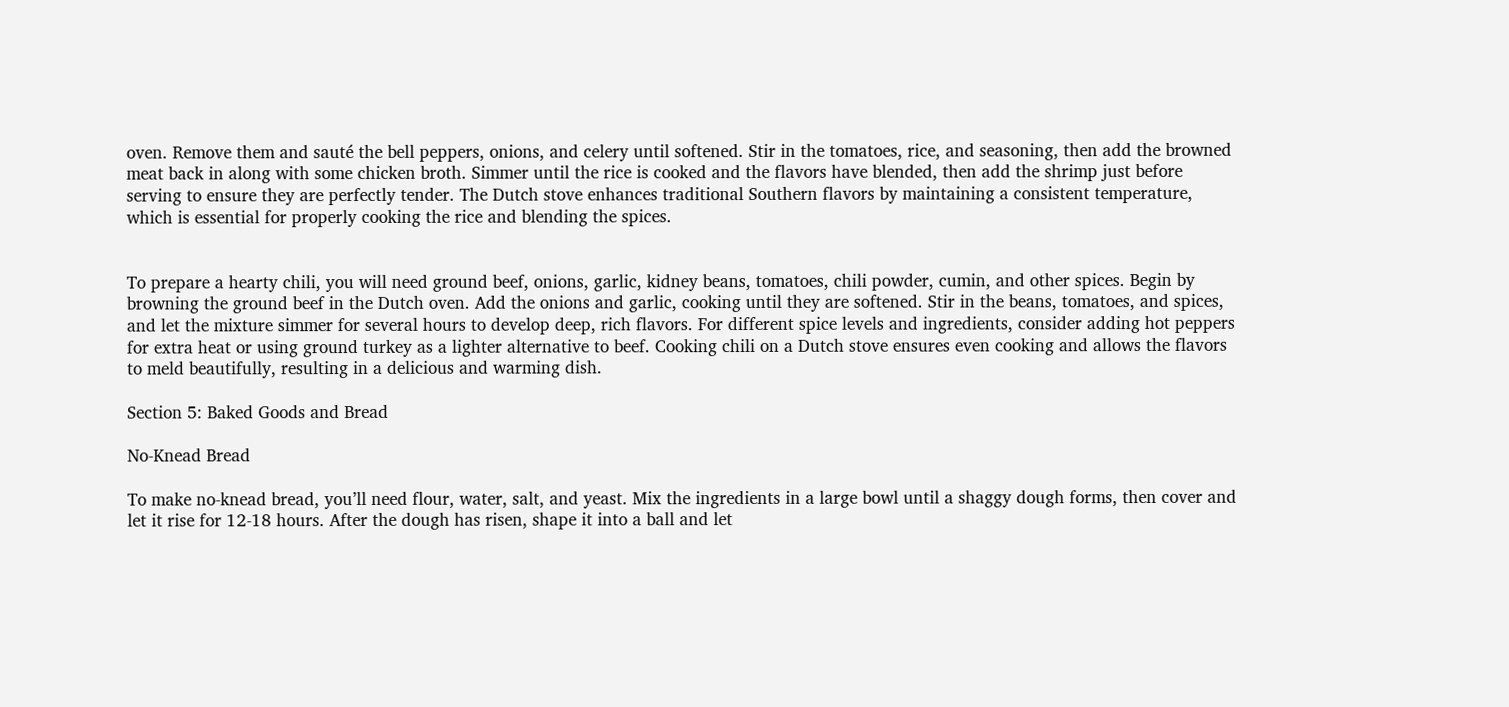oven. Remove them and sauté the bell peppers, onions, and celery until softened. Stir in the tomatoes, rice, and seasoning, then add the browned meat back in along with some chicken broth. Simmer until the rice is cooked and the flavors have blended, then add the shrimp just before serving to ensure they are perfectly tender. The Dutch stove enhances traditional Southern flavors by maintaining a consistent temperature, which is essential for properly cooking the rice and blending the spices.


To prepare a hearty chili, you will need ground beef, onions, garlic, kidney beans, tomatoes, chili powder, cumin, and other spices. Begin by browning the ground beef in the Dutch oven. Add the onions and garlic, cooking until they are softened. Stir in the beans, tomatoes, and spices, and let the mixture simmer for several hours to develop deep, rich flavors. For different spice levels and ingredients, consider adding hot peppers for extra heat or using ground turkey as a lighter alternative to beef. Cooking chili on a Dutch stove ensures even cooking and allows the flavors to meld beautifully, resulting in a delicious and warming dish.

Section 5: Baked Goods and Bread

No-Knead Bread

To make no-knead bread, you’ll need flour, water, salt, and yeast. Mix the ingredients in a large bowl until a shaggy dough forms, then cover and let it rise for 12-18 hours. After the dough has risen, shape it into a ball and let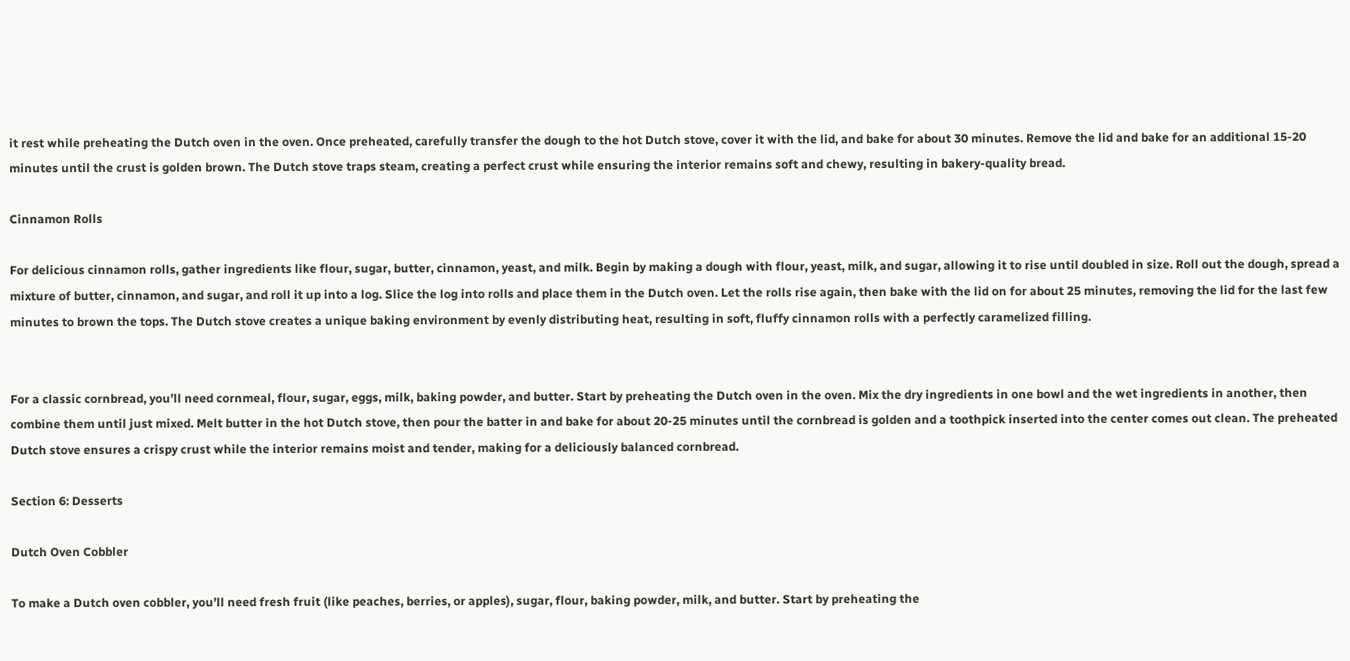it rest while preheating the Dutch oven in the oven. Once preheated, carefully transfer the dough to the hot Dutch stove, cover it with the lid, and bake for about 30 minutes. Remove the lid and bake for an additional 15-20 minutes until the crust is golden brown. The Dutch stove traps steam, creating a perfect crust while ensuring the interior remains soft and chewy, resulting in bakery-quality bread.

Cinnamon Rolls

For delicious cinnamon rolls, gather ingredients like flour, sugar, butter, cinnamon, yeast, and milk. Begin by making a dough with flour, yeast, milk, and sugar, allowing it to rise until doubled in size. Roll out the dough, spread a mixture of butter, cinnamon, and sugar, and roll it up into a log. Slice the log into rolls and place them in the Dutch oven. Let the rolls rise again, then bake with the lid on for about 25 minutes, removing the lid for the last few minutes to brown the tops. The Dutch stove creates a unique baking environment by evenly distributing heat, resulting in soft, fluffy cinnamon rolls with a perfectly caramelized filling.


For a classic cornbread, you’ll need cornmeal, flour, sugar, eggs, milk, baking powder, and butter. Start by preheating the Dutch oven in the oven. Mix the dry ingredients in one bowl and the wet ingredients in another, then combine them until just mixed. Melt butter in the hot Dutch stove, then pour the batter in and bake for about 20-25 minutes until the cornbread is golden and a toothpick inserted into the center comes out clean. The preheated Dutch stove ensures a crispy crust while the interior remains moist and tender, making for a deliciously balanced cornbread.

Section 6: Desserts

Dutch Oven Cobbler

To make a Dutch oven cobbler, you’ll need fresh fruit (like peaches, berries, or apples), sugar, flour, baking powder, milk, and butter. Start by preheating the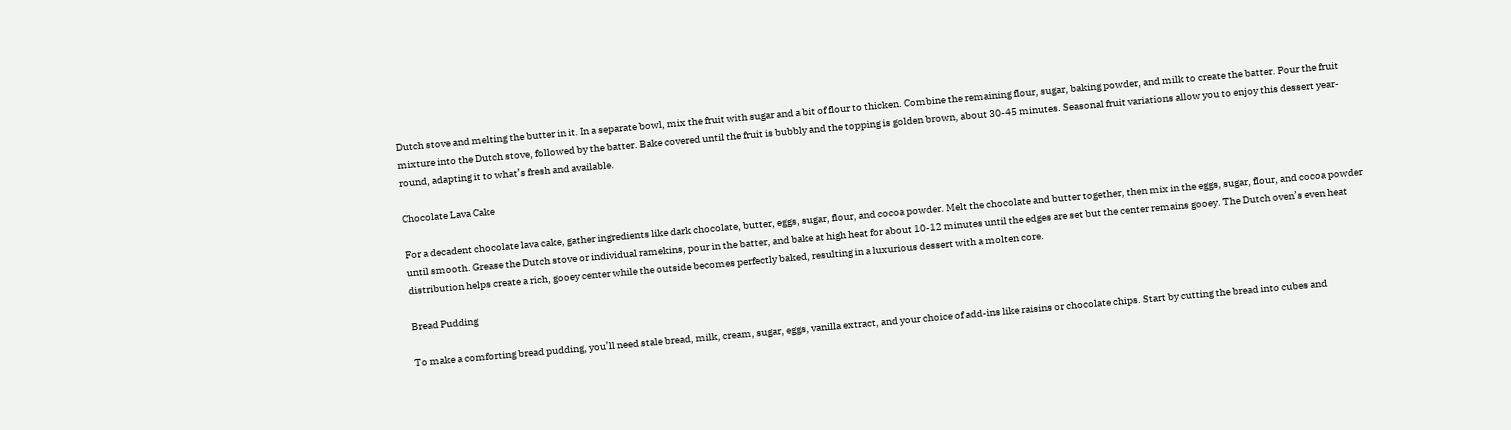Dutch stove and melting the butter in it. In a separate bowl, mix the fruit with sugar and a bit of flour to thicken. Combine the remaining flour, sugar, baking powder, and milk to create the batter. Pour the fruit mixture into the Dutch stove, followed by the batter. Bake covered until the fruit is bubbly and the topping is golden brown, about 30-45 minutes. Seasonal fruit variations allow you to enjoy this dessert year-round, adapting it to what’s fresh and available.

Chocolate Lava Cake

For a decadent chocolate lava cake, gather ingredients like dark chocolate, butter, eggs, sugar, flour, and cocoa powder. Melt the chocolate and butter together, then mix in the eggs, sugar, flour, and cocoa powder until smooth. Grease the Dutch stove or individual ramekins, pour in the batter, and bake at high heat for about 10-12 minutes until the edges are set but the center remains gooey. The Dutch oven’s even heat distribution helps create a rich, gooey center while the outside becomes perfectly baked, resulting in a luxurious dessert with a molten core.

Bread Pudding

To make a comforting bread pudding, you’ll need stale bread, milk, cream, sugar, eggs, vanilla extract, and your choice of add-ins like raisins or chocolate chips. Start by cutting the bread into cubes and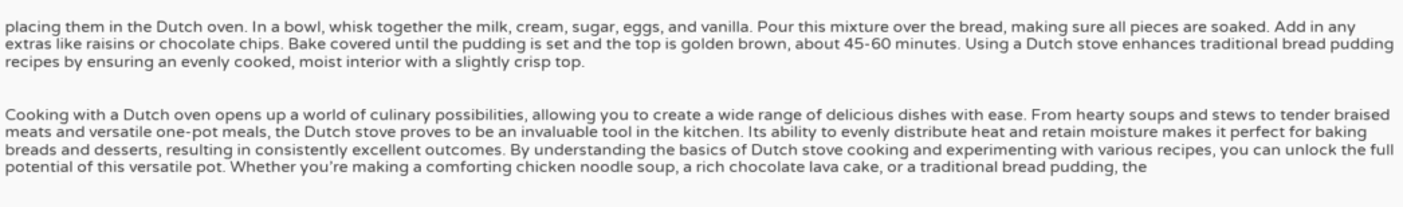placing them in the Dutch oven. In a bowl, whisk together the milk, cream, sugar, eggs, and vanilla. Pour this mixture over the bread, making sure all pieces are soaked. Add in any extras like raisins or chocolate chips. Bake covered until the pudding is set and the top is golden brown, about 45-60 minutes. Using a Dutch stove enhances traditional bread pudding recipes by ensuring an evenly cooked, moist interior with a slightly crisp top.


Cooking with a Dutch oven opens up a world of culinary possibilities, allowing you to create a wide range of delicious dishes with ease. From hearty soups and stews to tender braised meats and versatile one-pot meals, the Dutch stove proves to be an invaluable tool in the kitchen. Its ability to evenly distribute heat and retain moisture makes it perfect for baking breads and desserts, resulting in consistently excellent outcomes. By understanding the basics of Dutch stove cooking and experimenting with various recipes, you can unlock the full potential of this versatile pot. Whether you’re making a comforting chicken noodle soup, a rich chocolate lava cake, or a traditional bread pudding, the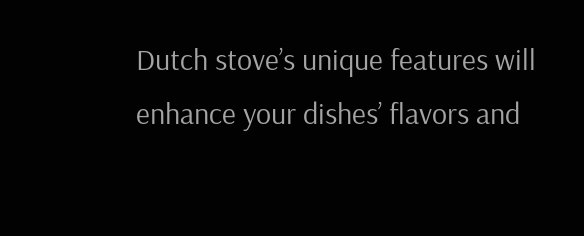Dutch stove’s unique features will enhance your dishes’ flavors and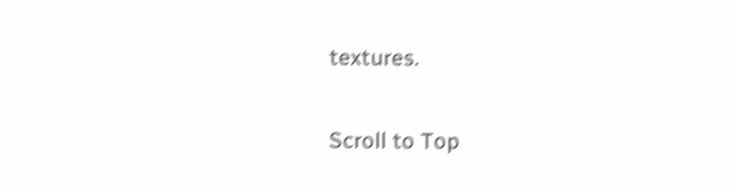textures.

Scroll to Top